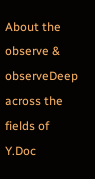About the observe & observeDeep across the fields of Y.Doc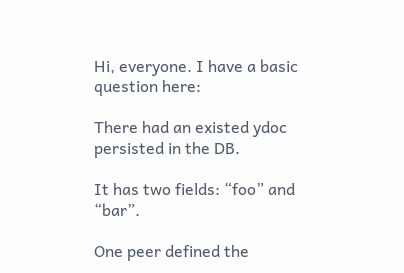Hi, everyone. I have a basic question here:

There had an existed ydoc persisted in the DB.

It has two fields: “foo” and “bar”.

One peer defined the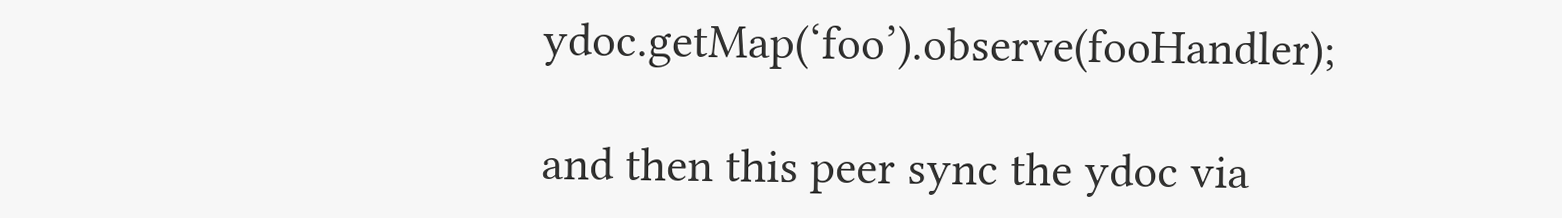ydoc.getMap(‘foo’).observe(fooHandler);

and then this peer sync the ydoc via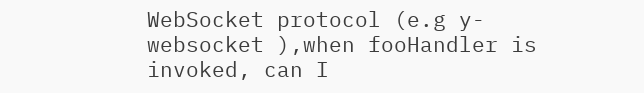WebSocket protocol (e.g y-websocket ),when fooHandler is invoked, can I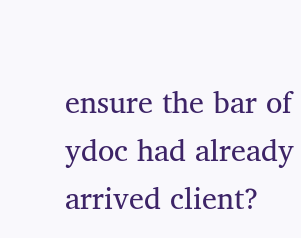ensure the bar of ydoc had already arrived client?